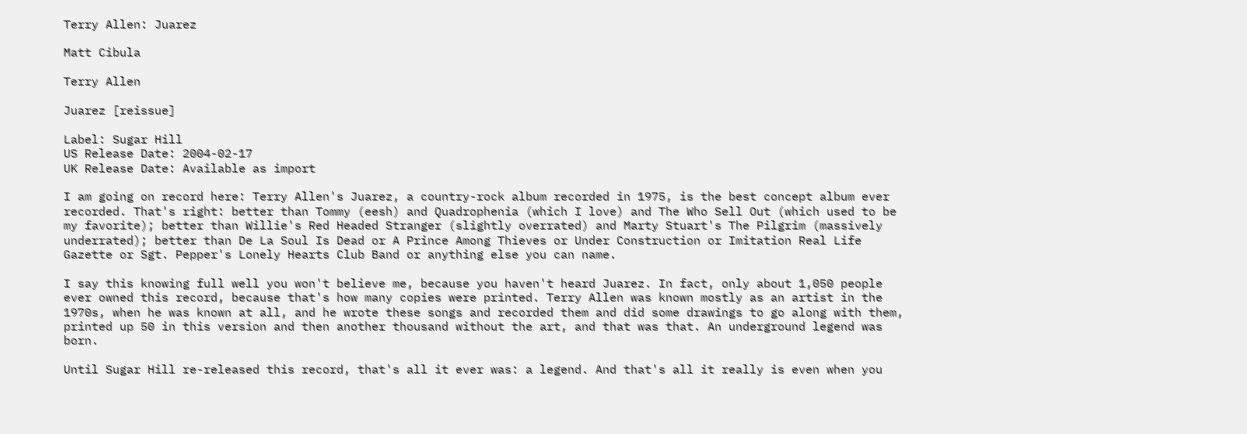Terry Allen: Juarez

Matt Cibula

Terry Allen

Juarez [reissue]

Label: Sugar Hill
US Release Date: 2004-02-17
UK Release Date: Available as import

I am going on record here: Terry Allen's Juarez, a country-rock album recorded in 1975, is the best concept album ever recorded. That's right: better than Tommy (eesh) and Quadrophenia (which I love) and The Who Sell Out (which used to be my favorite); better than Willie's Red Headed Stranger (slightly overrated) and Marty Stuart's The Pilgrim (massively underrated); better than De La Soul Is Dead or A Prince Among Thieves or Under Construction or Imitation Real Life Gazette or Sgt. Pepper's Lonely Hearts Club Band or anything else you can name.

I say this knowing full well you won't believe me, because you haven't heard Juarez. In fact, only about 1,050 people ever owned this record, because that's how many copies were printed. Terry Allen was known mostly as an artist in the 1970s, when he was known at all, and he wrote these songs and recorded them and did some drawings to go along with them, printed up 50 in this version and then another thousand without the art, and that was that. An underground legend was born.

Until Sugar Hill re-released this record, that's all it ever was: a legend. And that's all it really is even when you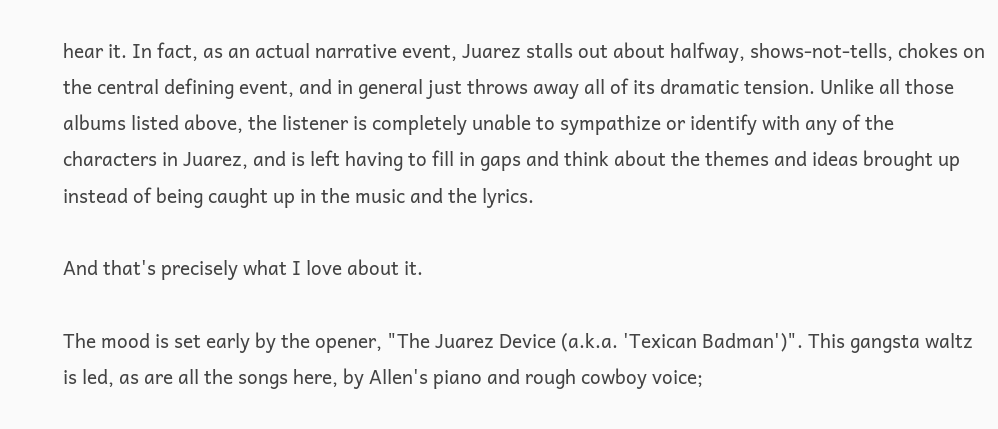hear it. In fact, as an actual narrative event, Juarez stalls out about halfway, shows-not-tells, chokes on the central defining event, and in general just throws away all of its dramatic tension. Unlike all those albums listed above, the listener is completely unable to sympathize or identify with any of the characters in Juarez, and is left having to fill in gaps and think about the themes and ideas brought up instead of being caught up in the music and the lyrics.

And that's precisely what I love about it.

The mood is set early by the opener, "The Juarez Device (a.k.a. 'Texican Badman')". This gangsta waltz is led, as are all the songs here, by Allen's piano and rough cowboy voice;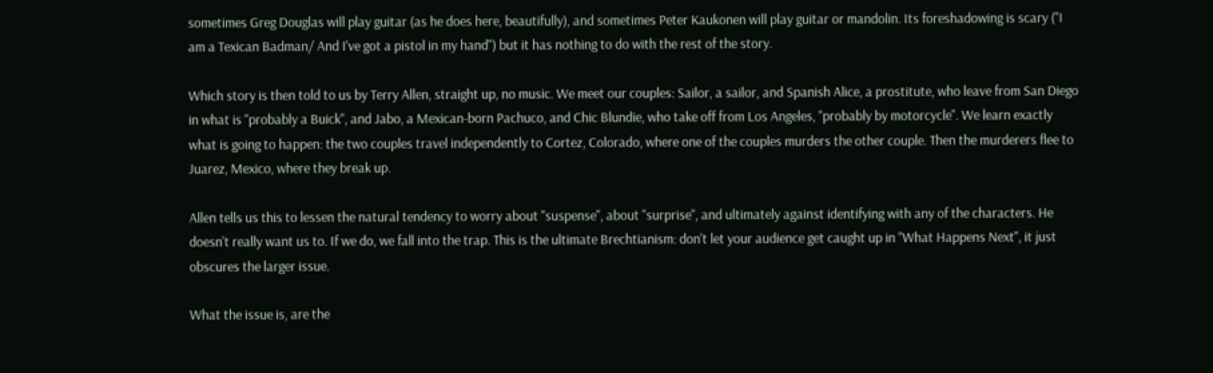sometimes Greg Douglas will play guitar (as he does here, beautifully), and sometimes Peter Kaukonen will play guitar or mandolin. Its foreshadowing is scary ("I am a Texican Badman/ And I've got a pistol in my hand") but it has nothing to do with the rest of the story.

Which story is then told to us by Terry Allen, straight up, no music. We meet our couples: Sailor, a sailor, and Spanish Alice, a prostitute, who leave from San Diego in what is "probably a Buick", and Jabo, a Mexican-born Pachuco, and Chic Blundie, who take off from Los Angeles, "probably by motorcycle". We learn exactly what is going to happen: the two couples travel independently to Cortez, Colorado, where one of the couples murders the other couple. Then the murderers flee to Juarez, Mexico, where they break up.

Allen tells us this to lessen the natural tendency to worry about "suspense", about "surprise", and ultimately against identifying with any of the characters. He doesn't really want us to. If we do, we fall into the trap. This is the ultimate Brechtianism: don't let your audience get caught up in "What Happens Next", it just obscures the larger issue.

What the issue is, are the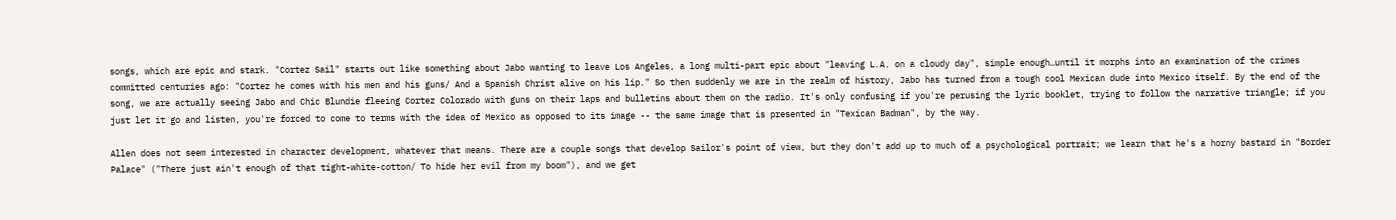songs, which are epic and stark. "Cortez Sail" starts out like something about Jabo wanting to leave Los Angeles, a long multi-part epic about "leaving L.A. on a cloudy day", simple enough…until it morphs into an examination of the crimes committed centuries ago: "Cortez he comes with his men and his guns/ And a Spanish Christ alive on his lip." So then suddenly we are in the realm of history, Jabo has turned from a tough cool Mexican dude into Mexico itself. By the end of the song, we are actually seeing Jabo and Chic Blundie fleeing Cortez Colorado with guns on their laps and bulletins about them on the radio. It's only confusing if you're perusing the lyric booklet, trying to follow the narrative triangle; if you just let it go and listen, you're forced to come to terms with the idea of Mexico as opposed to its image -- the same image that is presented in "Texican Badman", by the way.

Allen does not seem interested in character development, whatever that means. There are a couple songs that develop Sailor's point of view, but they don't add up to much of a psychological portrait; we learn that he's a horny bastard in "Border Palace" ("There just ain't enough of that tight-white-cotton/ To hide her evil from my boom"), and we get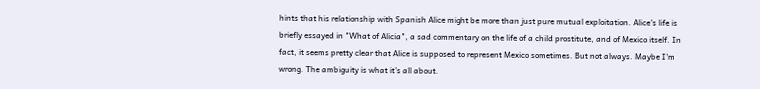hints that his relationship with Spanish Alice might be more than just pure mutual exploitation. Alice's life is briefly essayed in "What of Alicia", a sad commentary on the life of a child prostitute, and of Mexico itself. In fact, it seems pretty clear that Alice is supposed to represent Mexico sometimes. But not always. Maybe I'm wrong. The ambiguity is what it's all about.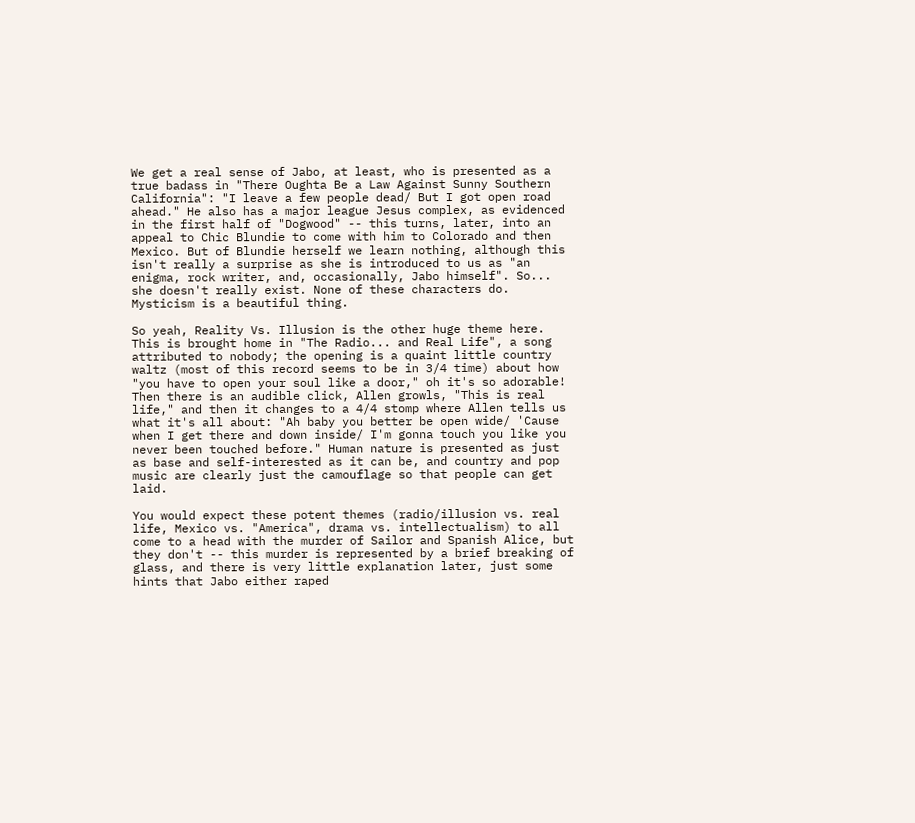We get a real sense of Jabo, at least, who is presented as a true badass in "There Oughta Be a Law Against Sunny Southern California": "I leave a few people dead/ But I got open road ahead." He also has a major league Jesus complex, as evidenced in the first half of "Dogwood" -- this turns, later, into an appeal to Chic Blundie to come with him to Colorado and then Mexico. But of Blundie herself we learn nothing, although this isn't really a surprise as she is introduced to us as "an enigma, rock writer, and, occasionally, Jabo himself". So... she doesn't really exist. None of these characters do. Mysticism is a beautiful thing.

So yeah, Reality Vs. Illusion is the other huge theme here. This is brought home in "The Radio... and Real Life", a song attributed to nobody; the opening is a quaint little country waltz (most of this record seems to be in 3/4 time) about how "you have to open your soul like a door," oh it's so adorable! Then there is an audible click, Allen growls, "This is real life," and then it changes to a 4/4 stomp where Allen tells us what it's all about: "Ah baby you better be open wide/ 'Cause when I get there and down inside/ I'm gonna touch you like you never been touched before." Human nature is presented as just as base and self-interested as it can be, and country and pop music are clearly just the camouflage so that people can get laid.

You would expect these potent themes (radio/illusion vs. real life, Mexico vs. "America", drama vs. intellectualism) to all come to a head with the murder of Sailor and Spanish Alice, but they don't -- this murder is represented by a brief breaking of glass, and there is very little explanation later, just some hints that Jabo either raped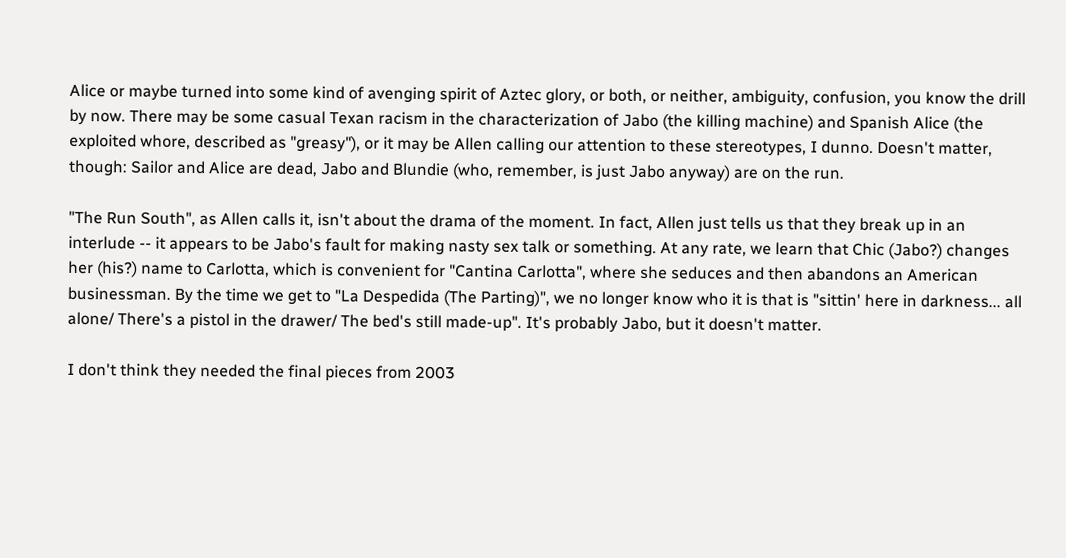Alice or maybe turned into some kind of avenging spirit of Aztec glory, or both, or neither, ambiguity, confusion, you know the drill by now. There may be some casual Texan racism in the characterization of Jabo (the killing machine) and Spanish Alice (the exploited whore, described as "greasy"), or it may be Allen calling our attention to these stereotypes, I dunno. Doesn't matter, though: Sailor and Alice are dead, Jabo and Blundie (who, remember, is just Jabo anyway) are on the run.

"The Run South", as Allen calls it, isn't about the drama of the moment. In fact, Allen just tells us that they break up in an interlude -- it appears to be Jabo's fault for making nasty sex talk or something. At any rate, we learn that Chic (Jabo?) changes her (his?) name to Carlotta, which is convenient for "Cantina Carlotta", where she seduces and then abandons an American businessman. By the time we get to "La Despedida (The Parting)", we no longer know who it is that is "sittin' here in darkness... all alone/ There's a pistol in the drawer/ The bed's still made-up". It's probably Jabo, but it doesn't matter.

I don't think they needed the final pieces from 2003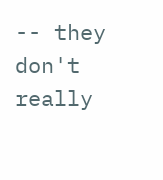-- they don't really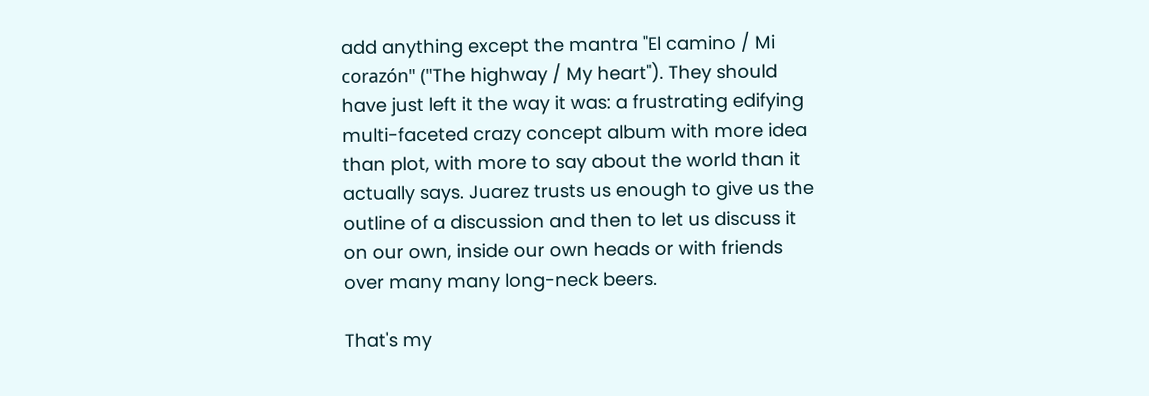add anything except the mantra "El camino / Mi corazón" ("The highway / My heart"). They should have just left it the way it was: a frustrating edifying multi-faceted crazy concept album with more idea than plot, with more to say about the world than it actually says. Juarez trusts us enough to give us the outline of a discussion and then to let us discuss it on our own, inside our own heads or with friends over many many long-neck beers.

That's my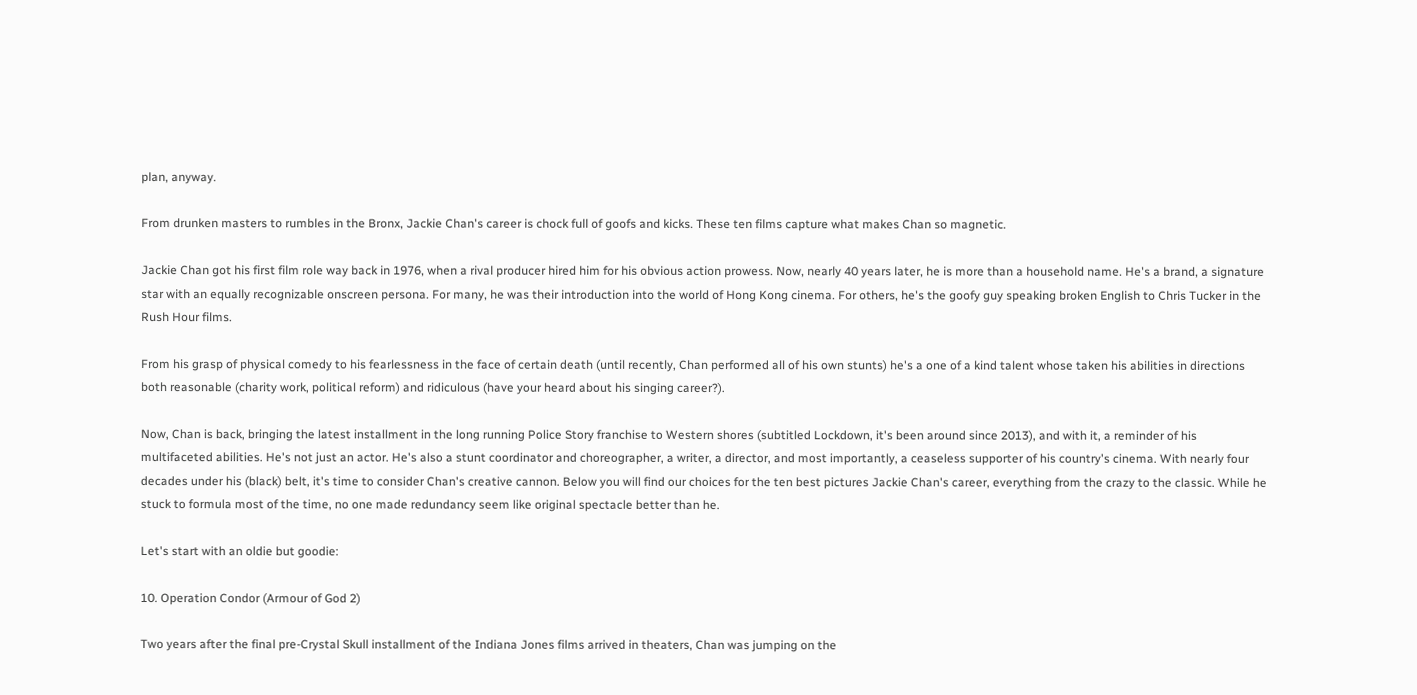plan, anyway.

From drunken masters to rumbles in the Bronx, Jackie Chan's career is chock full of goofs and kicks. These ten films capture what makes Chan so magnetic.

Jackie Chan got his first film role way back in 1976, when a rival producer hired him for his obvious action prowess. Now, nearly 40 years later, he is more than a household name. He's a brand, a signature star with an equally recognizable onscreen persona. For many, he was their introduction into the world of Hong Kong cinema. For others, he's the goofy guy speaking broken English to Chris Tucker in the Rush Hour films.

From his grasp of physical comedy to his fearlessness in the face of certain death (until recently, Chan performed all of his own stunts) he's a one of a kind talent whose taken his abilities in directions both reasonable (charity work, political reform) and ridiculous (have your heard about his singing career?).

Now, Chan is back, bringing the latest installment in the long running Police Story franchise to Western shores (subtitled Lockdown, it's been around since 2013), and with it, a reminder of his multifaceted abilities. He's not just an actor. He's also a stunt coordinator and choreographer, a writer, a director, and most importantly, a ceaseless supporter of his country's cinema. With nearly four decades under his (black) belt, it's time to consider Chan's creative cannon. Below you will find our choices for the ten best pictures Jackie Chan's career, everything from the crazy to the classic. While he stuck to formula most of the time, no one made redundancy seem like original spectacle better than he.

Let's start with an oldie but goodie:

10. Operation Condor (Armour of God 2)

Two years after the final pre-Crystal Skull installment of the Indiana Jones films arrived in theaters, Chan was jumping on the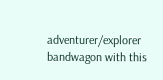adventurer/explorer bandwagon with this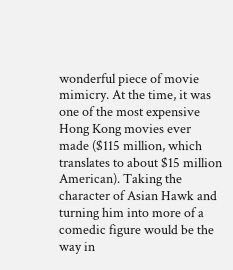wonderful piece of movie mimicry. At the time, it was one of the most expensive Hong Kong movies ever made ($115 million, which translates to about $15 million American). Taking the character of Asian Hawk and turning him into more of a comedic figure would be the way in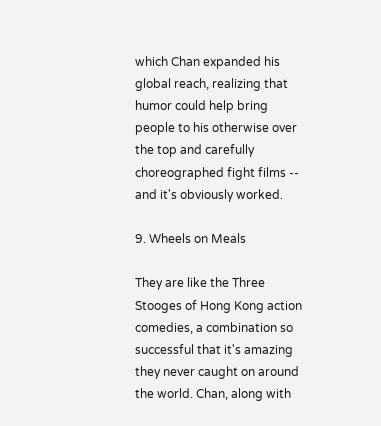which Chan expanded his global reach, realizing that humor could help bring people to his otherwise over the top and carefully choreographed fight films -- and it's obviously worked.

9. Wheels on Meals

They are like the Three Stooges of Hong Kong action comedies, a combination so successful that it's amazing they never caught on around the world. Chan, along with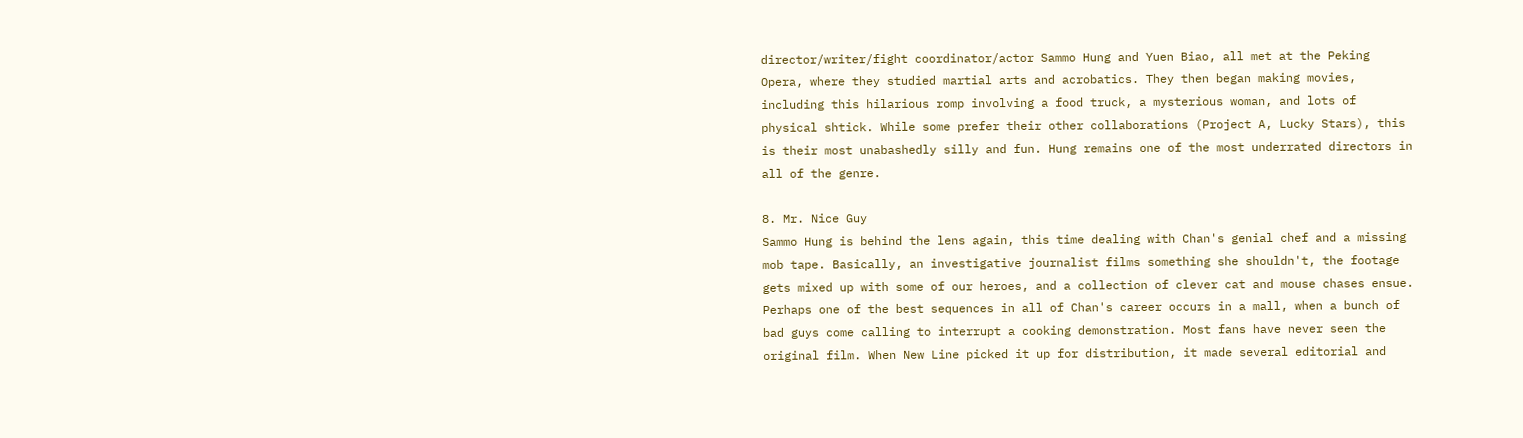director/writer/fight coordinator/actor Sammo Hung and Yuen Biao, all met at the Peking Opera, where they studied martial arts and acrobatics. They then began making movies, including this hilarious romp involving a food truck, a mysterious woman, and lots of physical shtick. While some prefer their other collaborations (Project A, Lucky Stars), this is their most unabashedly silly and fun. Hung remains one of the most underrated directors in all of the genre.

8. Mr. Nice Guy
Sammo Hung is behind the lens again, this time dealing with Chan's genial chef and a missing mob tape. Basically, an investigative journalist films something she shouldn't, the footage gets mixed up with some of our heroes, and a collection of clever cat and mouse chases ensue. Perhaps one of the best sequences in all of Chan's career occurs in a mall, when a bunch of bad guys come calling to interrupt a cooking demonstration. Most fans have never seen the original film. When New Line picked it up for distribution, it made several editorial and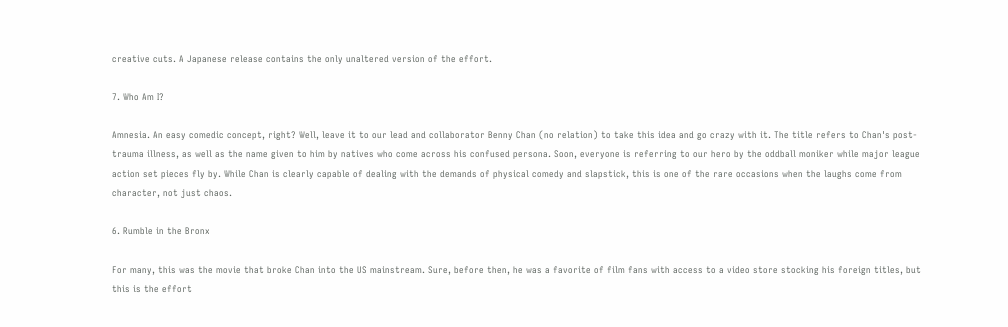creative cuts. A Japanese release contains the only unaltered version of the effort.

7. Who Am I?

Amnesia. An easy comedic concept, right? Well, leave it to our lead and collaborator Benny Chan (no relation) to take this idea and go crazy with it. The title refers to Chan's post-trauma illness, as well as the name given to him by natives who come across his confused persona. Soon, everyone is referring to our hero by the oddball moniker while major league action set pieces fly by. While Chan is clearly capable of dealing with the demands of physical comedy and slapstick, this is one of the rare occasions when the laughs come from character, not just chaos.

6. Rumble in the Bronx

For many, this was the movie that broke Chan into the US mainstream. Sure, before then, he was a favorite of film fans with access to a video store stocking his foreign titles, but this is the effort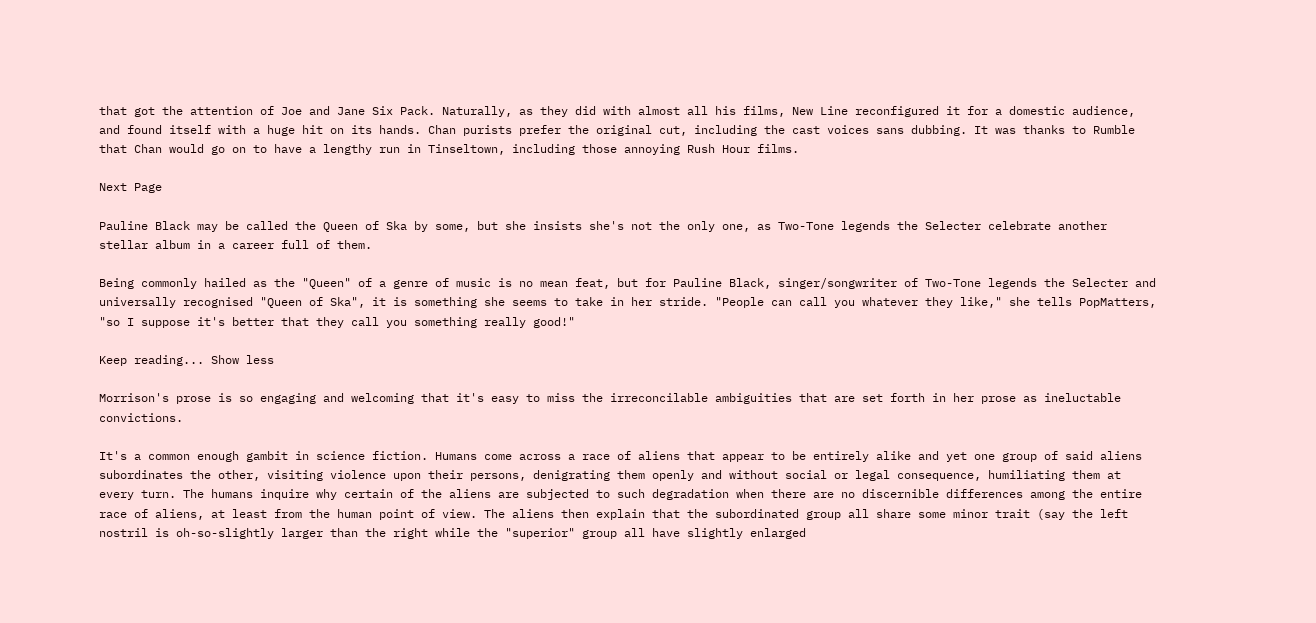that got the attention of Joe and Jane Six Pack. Naturally, as they did with almost all his films, New Line reconfigured it for a domestic audience, and found itself with a huge hit on its hands. Chan purists prefer the original cut, including the cast voices sans dubbing. It was thanks to Rumble that Chan would go on to have a lengthy run in Tinseltown, including those annoying Rush Hour films.

Next Page

Pauline Black may be called the Queen of Ska by some, but she insists she's not the only one, as Two-Tone legends the Selecter celebrate another stellar album in a career full of them.

Being commonly hailed as the "Queen" of a genre of music is no mean feat, but for Pauline Black, singer/songwriter of Two-Tone legends the Selecter and universally recognised "Queen of Ska", it is something she seems to take in her stride. "People can call you whatever they like," she tells PopMatters, "so I suppose it's better that they call you something really good!"

Keep reading... Show less

Morrison's prose is so engaging and welcoming that it's easy to miss the irreconcilable ambiguities that are set forth in her prose as ineluctable convictions.

It's a common enough gambit in science fiction. Humans come across a race of aliens that appear to be entirely alike and yet one group of said aliens subordinates the other, visiting violence upon their persons, denigrating them openly and without social or legal consequence, humiliating them at every turn. The humans inquire why certain of the aliens are subjected to such degradation when there are no discernible differences among the entire race of aliens, at least from the human point of view. The aliens then explain that the subordinated group all share some minor trait (say the left nostril is oh-so-slightly larger than the right while the "superior" group all have slightly enlarged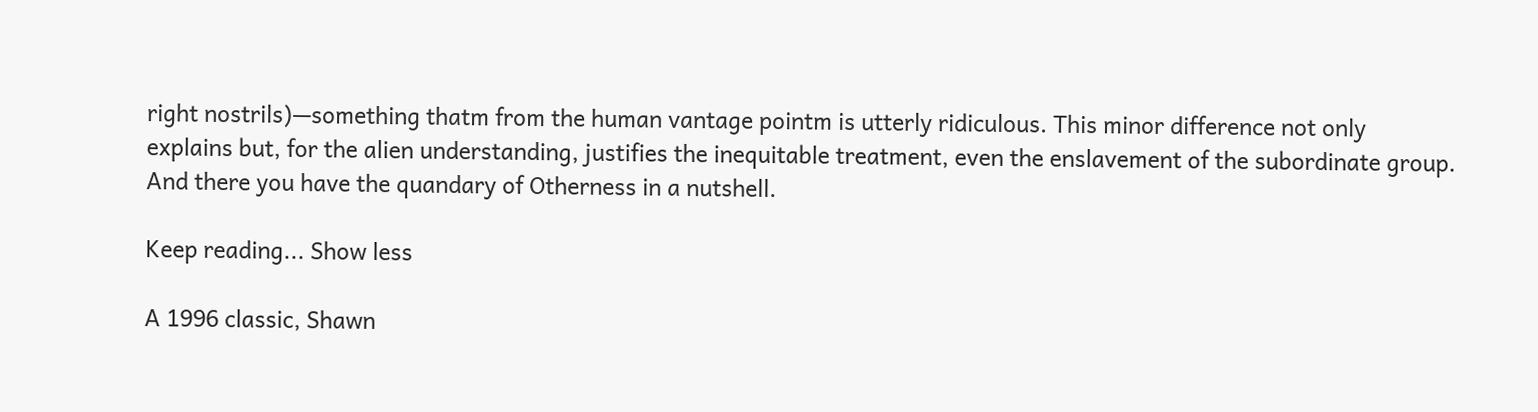right nostrils)—something thatm from the human vantage pointm is utterly ridiculous. This minor difference not only explains but, for the alien understanding, justifies the inequitable treatment, even the enslavement of the subordinate group. And there you have the quandary of Otherness in a nutshell.

Keep reading... Show less

A 1996 classic, Shawn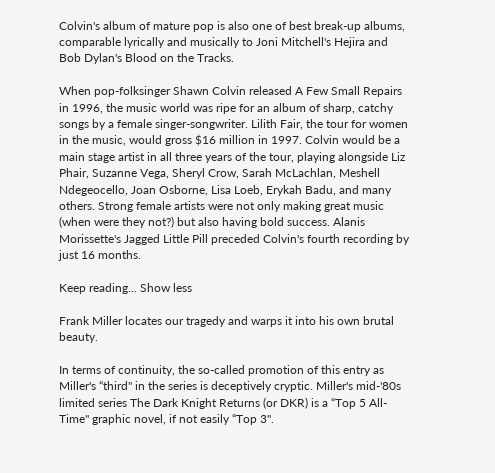Colvin's album of mature pop is also one of best break-up albums, comparable lyrically and musically to Joni Mitchell's Hejira and Bob Dylan's Blood on the Tracks.

When pop-folksinger Shawn Colvin released A Few Small Repairs in 1996, the music world was ripe for an album of sharp, catchy songs by a female singer-songwriter. Lilith Fair, the tour for women in the music, would gross $16 million in 1997. Colvin would be a main stage artist in all three years of the tour, playing alongside Liz Phair, Suzanne Vega, Sheryl Crow, Sarah McLachlan, Meshell Ndegeocello, Joan Osborne, Lisa Loeb, Erykah Badu, and many others. Strong female artists were not only making great music (when were they not?) but also having bold success. Alanis Morissette's Jagged Little Pill preceded Colvin's fourth recording by just 16 months.

Keep reading... Show less

Frank Miller locates our tragedy and warps it into his own brutal beauty.

In terms of continuity, the so-called promotion of this entry as Miller's “third" in the series is deceptively cryptic. Miller's mid-'80s limited series The Dark Knight Returns (or DKR) is a “Top 5 All-Time" graphic novel, if not easily “Top 3".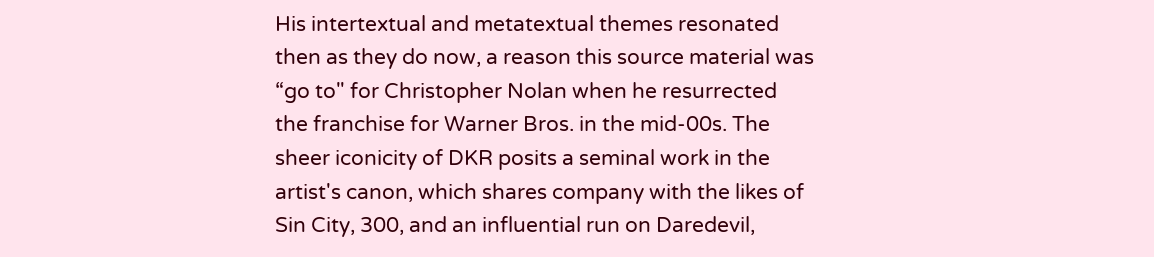His intertextual and metatextual themes resonated then as they do now, a reason this source material was “go to" for Christopher Nolan when he resurrected the franchise for Warner Bros. in the mid-00s. The sheer iconicity of DKR posits a seminal work in the artist's canon, which shares company with the likes of Sin City, 300, and an influential run on Daredevil,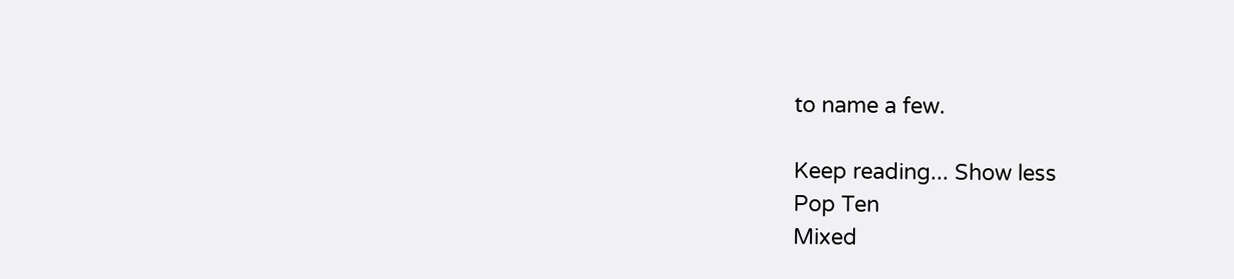to name a few.

Keep reading... Show less
Pop Ten
Mixed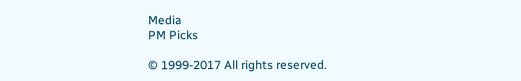Media
PM Picks

© 1999-2017 All rights reserved.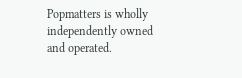Popmatters is wholly independently owned and operated.